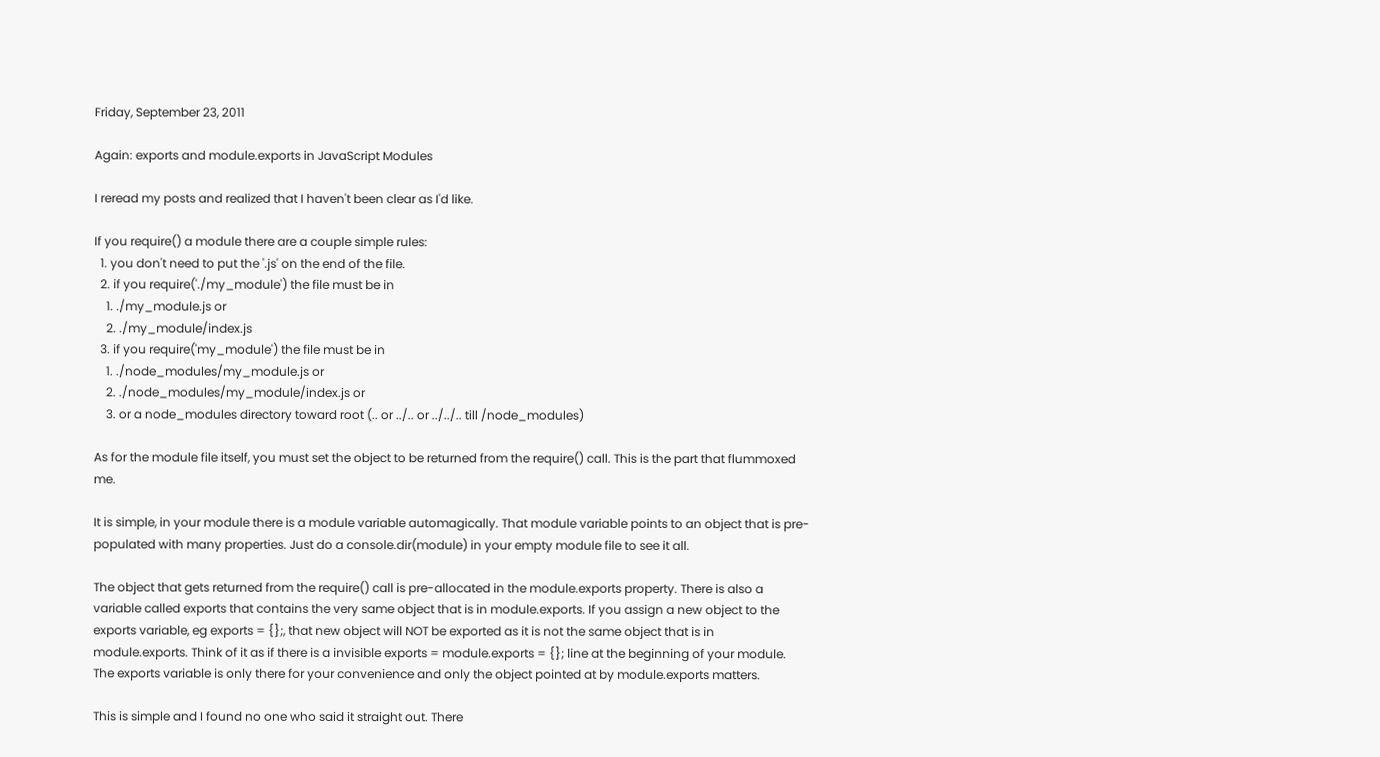Friday, September 23, 2011

Again: exports and module.exports in JavaScript Modules

I reread my posts and realized that I haven't been clear as I'd like.

If you require() a module there are a couple simple rules:
  1. you don't need to put the '.js' on the end of the file.
  2. if you require('./my_module') the file must be in
    1. ./my_module.js or
    2. ./my_module/index.js
  3. if you require('my_module') the file must be in
    1. ./node_modules/my_module.js or
    2. ./node_modules/my_module/index.js or
    3. or a node_modules directory toward root (.. or ../.. or ../../.. till /node_modules)

As for the module file itself, you must set the object to be returned from the require() call. This is the part that flummoxed me.

It is simple, in your module there is a module variable automagically. That module variable points to an object that is pre-populated with many properties. Just do a console.dir(module) in your empty module file to see it all.

The object that gets returned from the require() call is pre-allocated in the module.exports property. There is also a variable called exports that contains the very same object that is in module.exports. If you assign a new object to the exports variable, eg exports = {};, that new object will NOT be exported as it is not the same object that is in module.exports. Think of it as if there is a invisible exports = module.exports = {}; line at the beginning of your module. The exports variable is only there for your convenience and only the object pointed at by module.exports matters.

This is simple and I found no one who said it straight out. There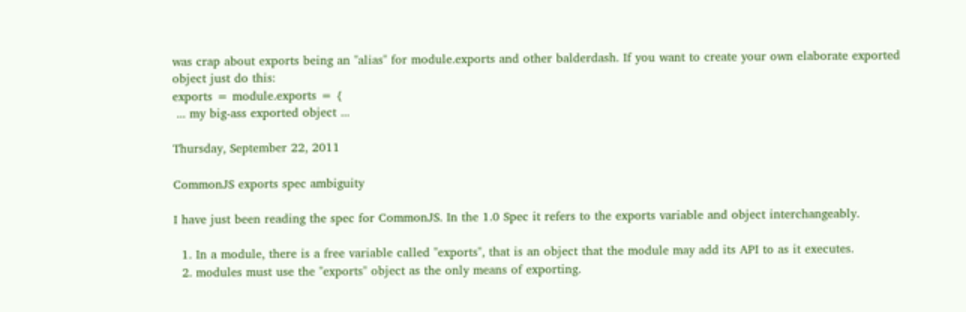was crap about exports being an "alias" for module.exports and other balderdash. If you want to create your own elaborate exported object just do this:
exports = module.exports = {
 ... my big-ass exported object ...

Thursday, September 22, 2011

CommonJS exports spec ambiguity

I have just been reading the spec for CommonJS. In the 1.0 Spec it refers to the exports variable and object interchangeably.

  1. In a module, there is a free variable called "exports", that is an object that the module may add its API to as it executes.
  2. modules must use the "exports" object as the only means of exporting.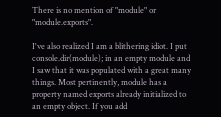There is no mention of "module" or "module.exports".

I've also realized I am a blithering idiot. I put console.dir(module); in an empty module and I saw that it was populated with a great many things. Most pertinently, module has a property named exports already initialized to an empty object. If you add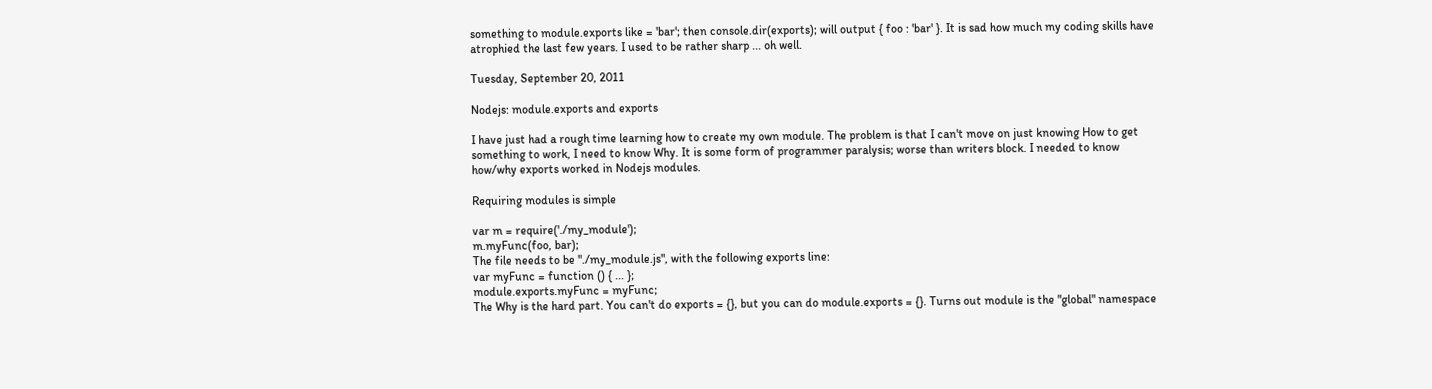something to module.exports like = 'bar'; then console.dir(exports); will output { foo : 'bar' }. It is sad how much my coding skills have atrophied the last few years. I used to be rather sharp ... oh well.

Tuesday, September 20, 2011

Nodejs: module.exports and exports

I have just had a rough time learning how to create my own module. The problem is that I can't move on just knowing How to get something to work, I need to know Why. It is some form of programmer paralysis; worse than writers block. I needed to know how/why exports worked in Nodejs modules.

Requiring modules is simple

var m = require('./my_module');
m.myFunc(foo, bar);
The file needs to be "./my_module.js", with the following exports line:
var myFunc = function () { ... };
module.exports.myFunc = myFunc;
The Why is the hard part. You can't do exports = {}, but you can do module.exports = {}. Turns out module is the "global" namespace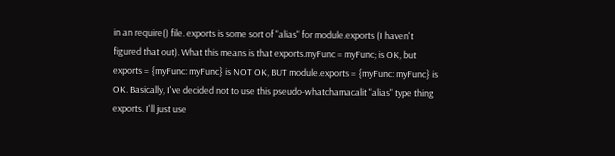in an require() file. exports is some sort of "alias" for module.exports (I haven't figured that out). What this means is that exports.myFunc = myFunc; is OK, but exports = {myFunc: myFunc} is NOT OK, BUT module.exports = {myFunc: myFunc} is OK. Basically, I've decided not to use this pseudo-whatchamacalit "alias" type thing exports. I'll just use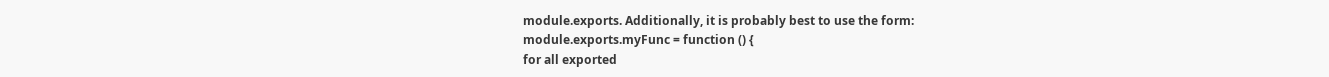module.exports. Additionally, it is probably best to use the form:
module.exports.myFunc = function () {
for all exported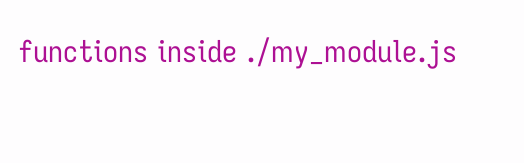functions inside ./my_module.js